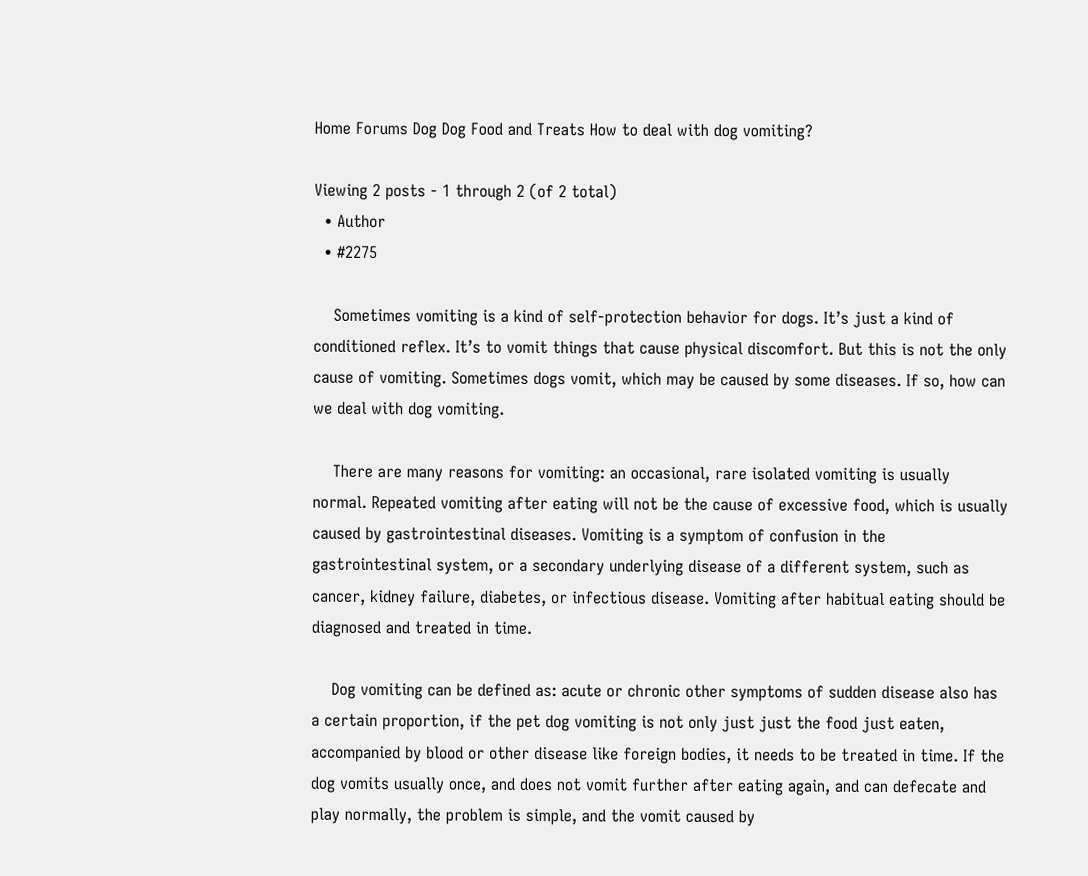Home Forums Dog Dog Food and Treats How to deal with dog vomiting?

Viewing 2 posts - 1 through 2 (of 2 total)
  • Author
  • #2275

    Sometimes vomiting is a kind of self-protection behavior for dogs. It’s just a kind of conditioned reflex. It’s to vomit things that cause physical discomfort. But this is not the only cause of vomiting. Sometimes dogs vomit, which may be caused by some diseases. If so, how can we deal with dog vomiting.

    There are many reasons for vomiting: an occasional, rare isolated vomiting is usually normal. Repeated vomiting after eating will not be the cause of excessive food, which is usually caused by gastrointestinal diseases. Vomiting is a symptom of confusion in the gastrointestinal system, or a secondary underlying disease of a different system, such as cancer, kidney failure, diabetes, or infectious disease. Vomiting after habitual eating should be diagnosed and treated in time.

    Dog vomiting can be defined as: acute or chronic other symptoms of sudden disease also has a certain proportion, if the pet dog vomiting is not only just just the food just eaten, accompanied by blood or other disease like foreign bodies, it needs to be treated in time. If the dog vomits usually once, and does not vomit further after eating again, and can defecate and play normally, the problem is simple, and the vomit caused by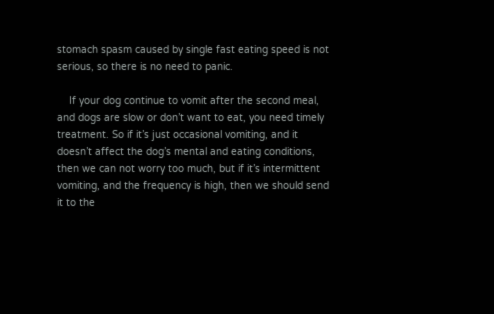stomach spasm caused by single fast eating speed is not serious, so there is no need to panic.

    If your dog continue to vomit after the second meal, and dogs are slow or don’t want to eat, you need timely treatment. So if it’s just occasional vomiting, and it doesn’t affect the dog’s mental and eating conditions, then we can not worry too much, but if it’s intermittent vomiting, and the frequency is high, then we should send it to the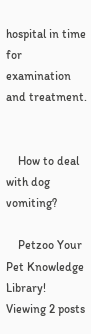hospital in time for examination and treatment.


    How to deal with dog vomiting?

    Petzoo Your Pet Knowledge Library!
Viewing 2 posts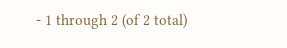- 1 through 2 (of 2 total)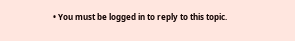• You must be logged in to reply to this topic.